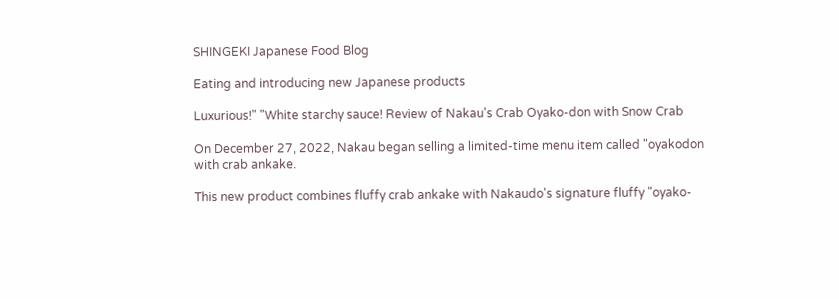SHINGEKI Japanese Food Blog

Eating and introducing new Japanese products

Luxurious!" "White starchy sauce! Review of Nakau's Crab Oyako-don with Snow Crab

On December 27, 2022, Nakau began selling a limited-time menu item called "oyakodon with crab ankake.

This new product combines fluffy crab ankake with Nakaudo's signature fluffy "oyako-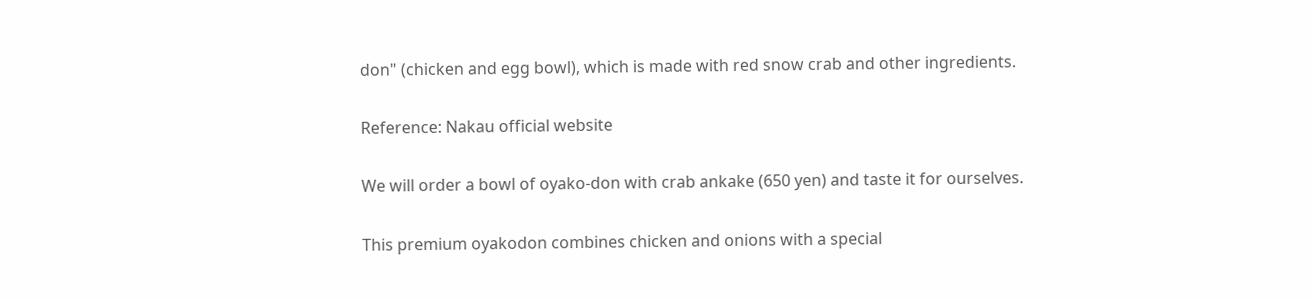don" (chicken and egg bowl), which is made with red snow crab and other ingredients.

Reference: Nakau official website

We will order a bowl of oyako-don with crab ankake (650 yen) and taste it for ourselves.

This premium oyakodon combines chicken and onions with a special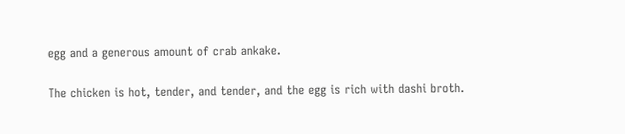egg and a generous amount of crab ankake.

The chicken is hot, tender, and tender, and the egg is rich with dashi broth.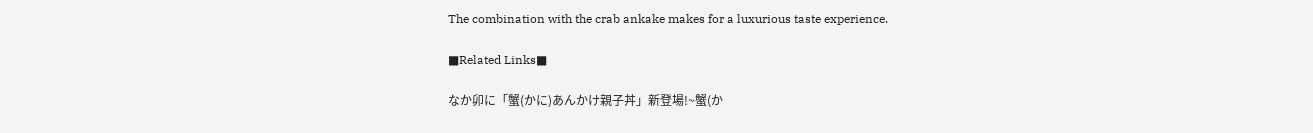The combination with the crab ankake makes for a luxurious taste experience.

■Related Links■

なか卯に「蟹(かに)あんかけ親子丼」新登場!~蟹(か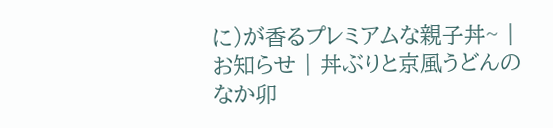に)が香るプレミアムな親子丼~ | お知らせ | 丼ぶりと京風うどんのなか卯